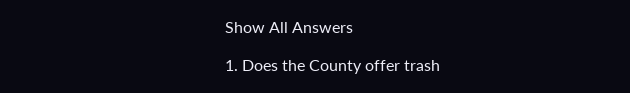Show All Answers

1. Does the County offer trash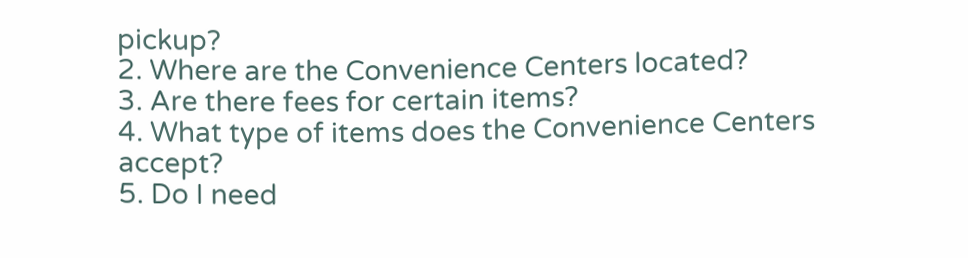pickup?
2. Where are the Convenience Centers located?
3. Are there fees for certain items?
4. What type of items does the Convenience Centers accept?
5. Do I need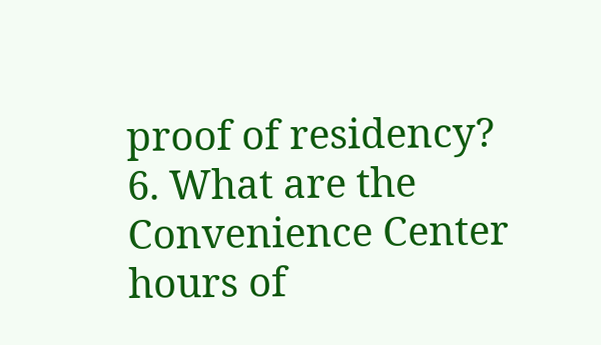proof of residency?
6. What are the Convenience Center hours of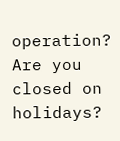operation? Are you closed on holidays?